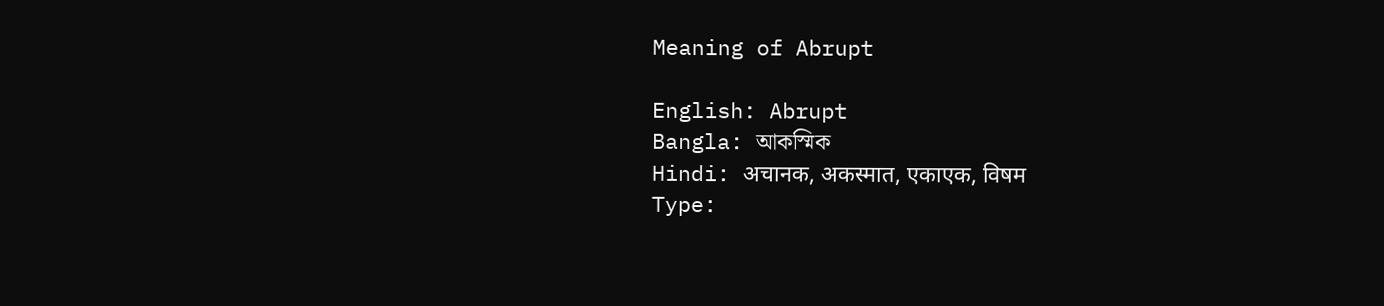Meaning of Abrupt

English: Abrupt
Bangla: আকস্মিক
Hindi: अचानक, अकस्मात, एकाएक, विषम
Type: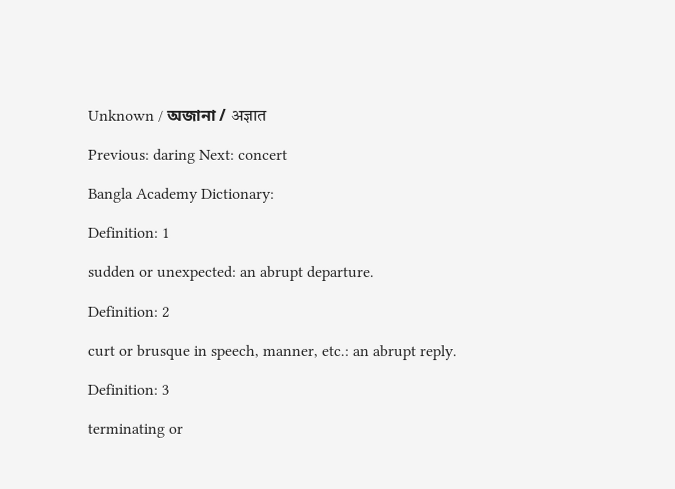Unknown / অজানা / अज्ञात

Previous: daring Next: concert

Bangla Academy Dictionary:

Definition: 1

sudden or unexpected: an abrupt departure.

Definition: 2

curt or brusque in speech, manner, etc.: an abrupt reply.

Definition: 3

terminating or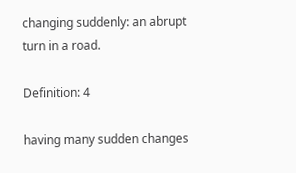changing suddenly: an abrupt turn in a road.

Definition: 4

having many sudden changes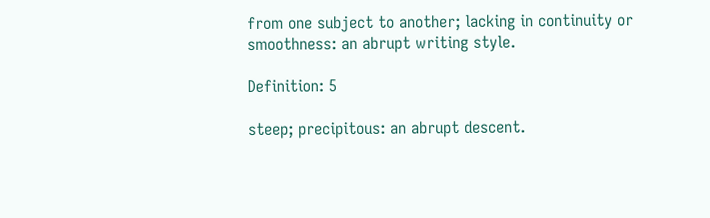from one subject to another; lacking in continuity or smoothness: an abrupt writing style.

Definition: 5

steep; precipitous: an abrupt descent.